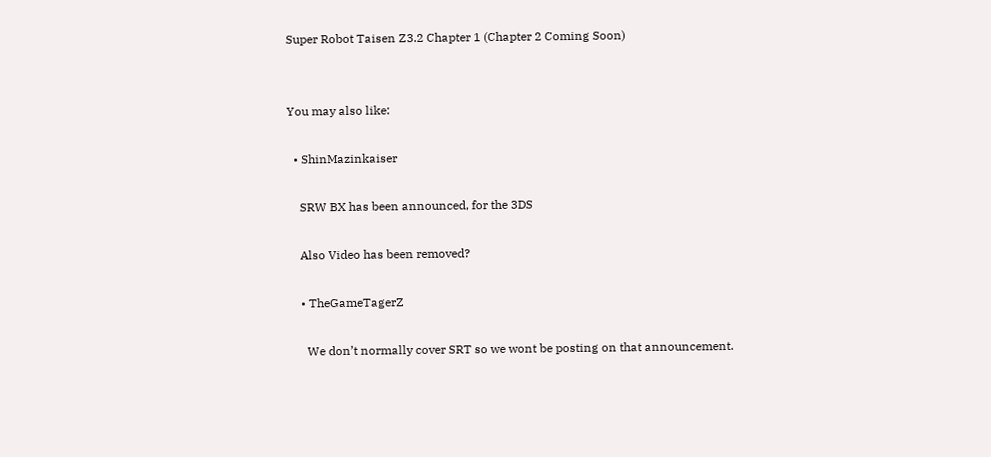Super Robot Taisen Z3.2 Chapter 1 (Chapter 2 Coming Soon)


You may also like:

  • ShinMazinkaiser

    SRW BX has been announced, for the 3DS

    Also Video has been removed?

    • TheGameTagerZ

      We don’t normally cover SRT so we wont be posting on that announcement.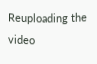Reuploading the video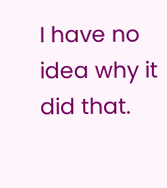I have no idea why it did that.